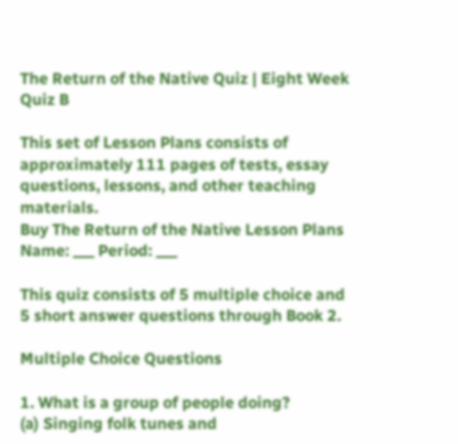The Return of the Native Quiz | Eight Week Quiz B

This set of Lesson Plans consists of approximately 111 pages of tests, essay questions, lessons, and other teaching materials.
Buy The Return of the Native Lesson Plans
Name: ___ Period: ___

This quiz consists of 5 multiple choice and 5 short answer questions through Book 2.

Multiple Choice Questions

1. What is a group of people doing?
(a) Singing folk tunes and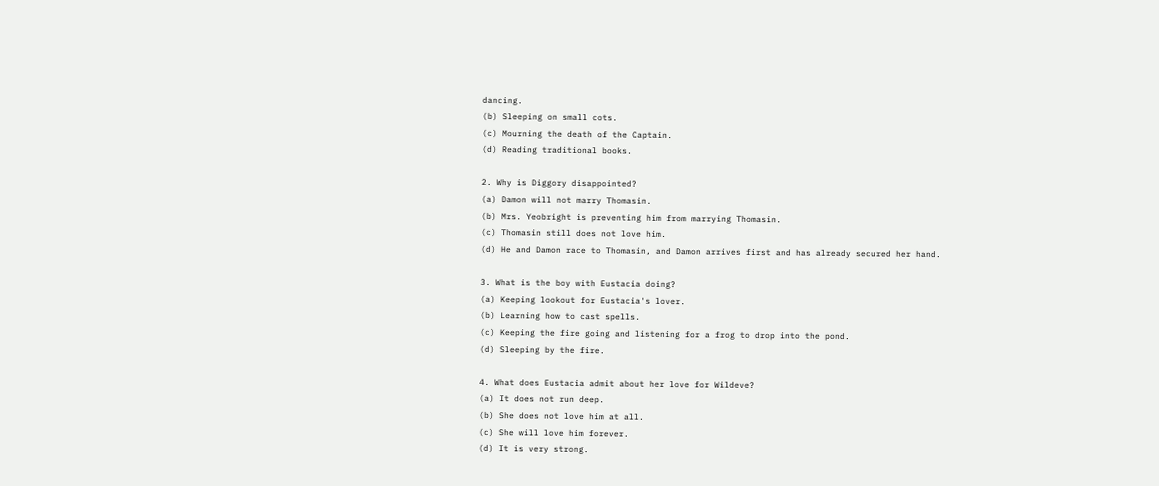dancing.
(b) Sleeping on small cots.
(c) Mourning the death of the Captain.
(d) Reading traditional books.

2. Why is Diggory disappointed?
(a) Damon will not marry Thomasin.
(b) Mrs. Yeobright is preventing him from marrying Thomasin.
(c) Thomasin still does not love him.
(d) He and Damon race to Thomasin, and Damon arrives first and has already secured her hand.

3. What is the boy with Eustacia doing?
(a) Keeping lookout for Eustacia's lover.
(b) Learning how to cast spells.
(c) Keeping the fire going and listening for a frog to drop into the pond.
(d) Sleeping by the fire.

4. What does Eustacia admit about her love for Wildeve?
(a) It does not run deep.
(b) She does not love him at all.
(c) She will love him forever.
(d) It is very strong.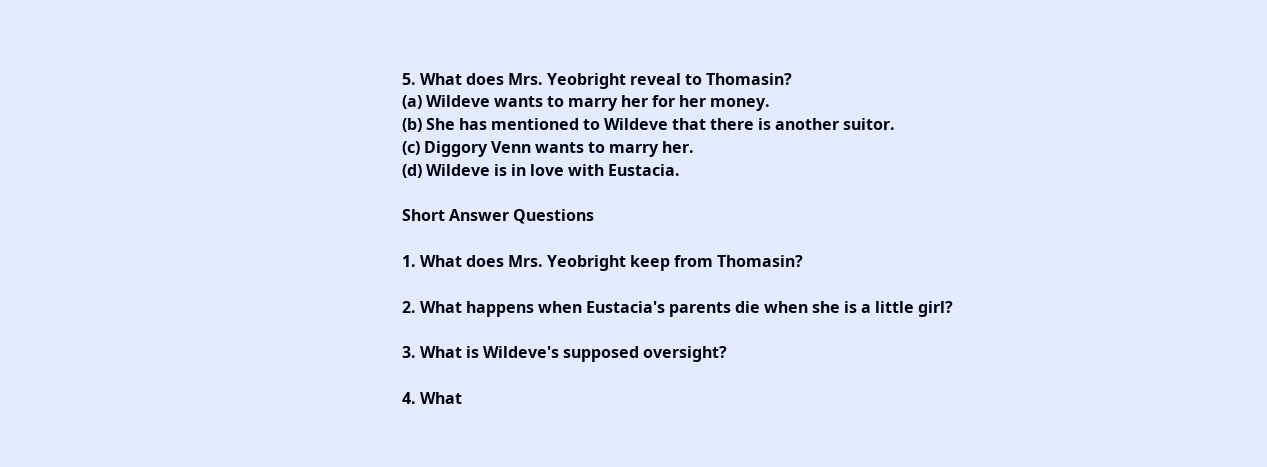5. What does Mrs. Yeobright reveal to Thomasin?
(a) Wildeve wants to marry her for her money.
(b) She has mentioned to Wildeve that there is another suitor.
(c) Diggory Venn wants to marry her.
(d) Wildeve is in love with Eustacia.

Short Answer Questions

1. What does Mrs. Yeobright keep from Thomasin?

2. What happens when Eustacia's parents die when she is a little girl?

3. What is Wildeve's supposed oversight?

4. What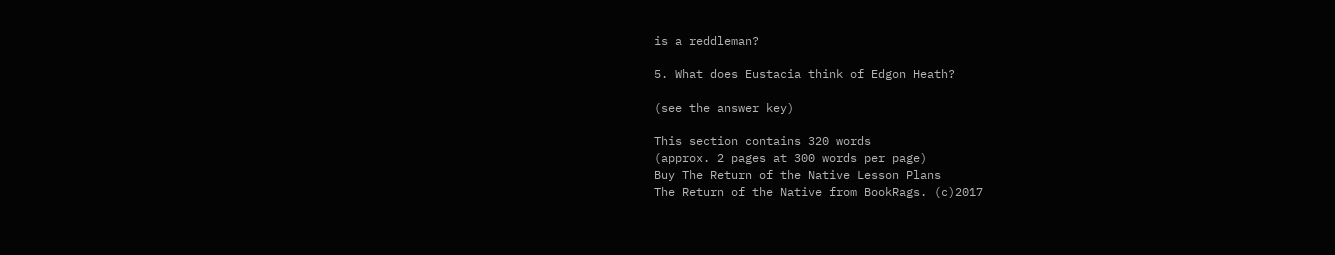is a reddleman?

5. What does Eustacia think of Edgon Heath?

(see the answer key)

This section contains 320 words
(approx. 2 pages at 300 words per page)
Buy The Return of the Native Lesson Plans
The Return of the Native from BookRags. (c)2017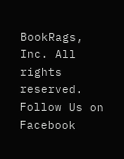BookRags, Inc. All rights reserved.
Follow Us on Facebook